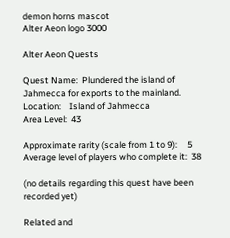demon horns mascot
Alter Aeon logo 3000

Alter Aeon Quests

Quest Name:  Plundered the island of Jahmecca for exports to the mainland.
Location:    Island of Jahmecca
Area Level:  43

Approximate rarity (scale from 1 to 9):     5
Average level of players who complete it:  38

(no details regarding this quest have been recorded yet)

Related and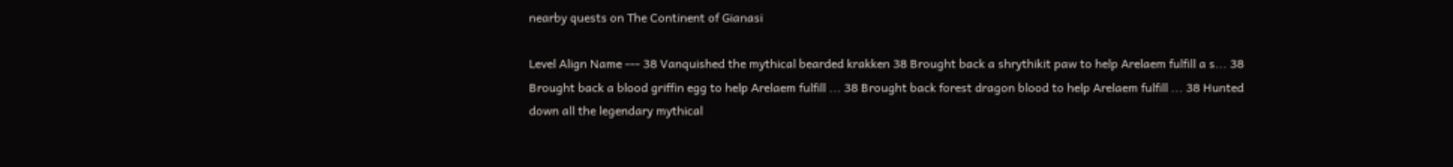nearby quests on The Continent of Gianasi

Level Align Name --- 38 Vanquished the mythical bearded krakken 38 Brought back a shrythikit paw to help Arelaem fulfill a s... 38 Brought back a blood griffin egg to help Arelaem fulfill ... 38 Brought back forest dragon blood to help Arelaem fulfill ... 38 Hunted down all the legendary mythical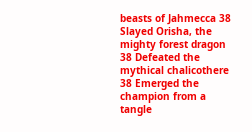beasts of Jahmecca 38 Slayed Orisha, the mighty forest dragon 38 Defeated the mythical chalicothere 38 Emerged the champion from a tangle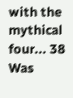with the mythical four... 38 Was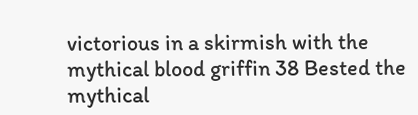victorious in a skirmish with the mythical blood griffin 38 Bested the mythical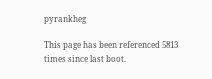pyrankheg

This page has been referenced 5813 times since last boot.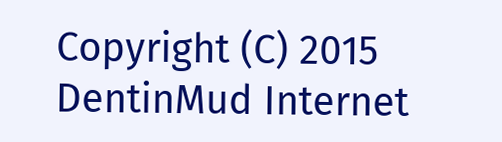Copyright (C) 2015 DentinMud Internet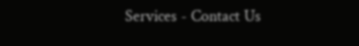Services - Contact Us